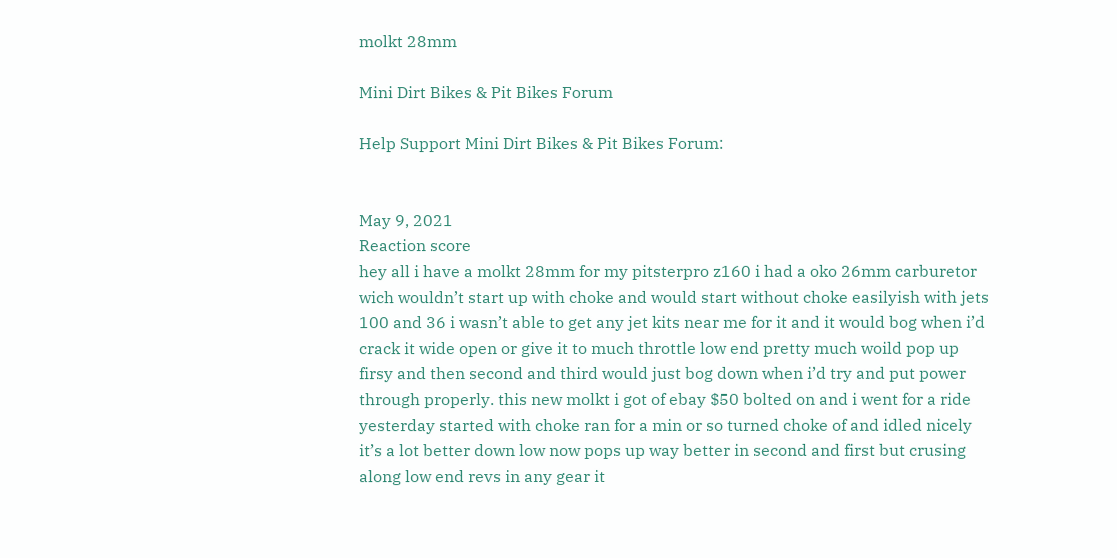molkt 28mm

Mini Dirt Bikes & Pit Bikes Forum

Help Support Mini Dirt Bikes & Pit Bikes Forum:


May 9, 2021
Reaction score
hey all i have a molkt 28mm for my pitsterpro z160 i had a oko 26mm carburetor wich wouldn’t start up with choke and would start without choke easilyish with jets 100 and 36 i wasn’t able to get any jet kits near me for it and it would bog when i’d crack it wide open or give it to much throttle low end pretty much woild pop up firsy and then second and third would just bog down when i’d try and put power through properly. this new molkt i got of ebay $50 bolted on and i went for a ride yesterday started with choke ran for a min or so turned choke of and idled nicely it’s a lot better down low now pops up way better in second and first but crusing along low end revs in any gear it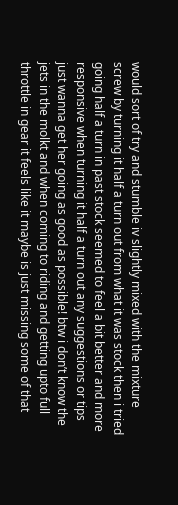would sort of try and stumble iv slightly mixed with the mixture screw by turning it half a turn out from what it was stock then i tried going half a turn in past stock seemed to feel a bit better and more responsive when turning it half a turn out any suggestions or tips just wanna get her going as good as possible! btw i don’t know the jets in the molkt and when coming to riding and getting upto full throttle in gear it feels like it maybe is just missing some of that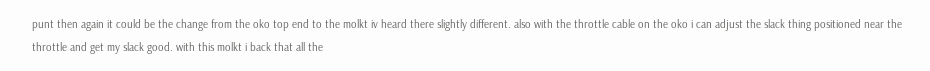punt then again it could be the change from the oko top end to the molkt iv heard there slightly different. also with the throttle cable on the oko i can adjust the slack thing positioned near the throttle and get my slack good. with this molkt i back that all the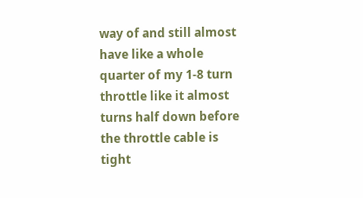way of and still almost have like a whole quarter of my 1-8 turn throttle like it almost turns half down before the throttle cable is tight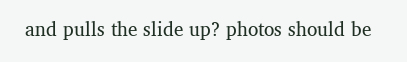and pulls the slide up? photos should be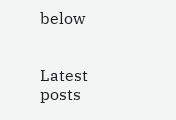below


Latest posts